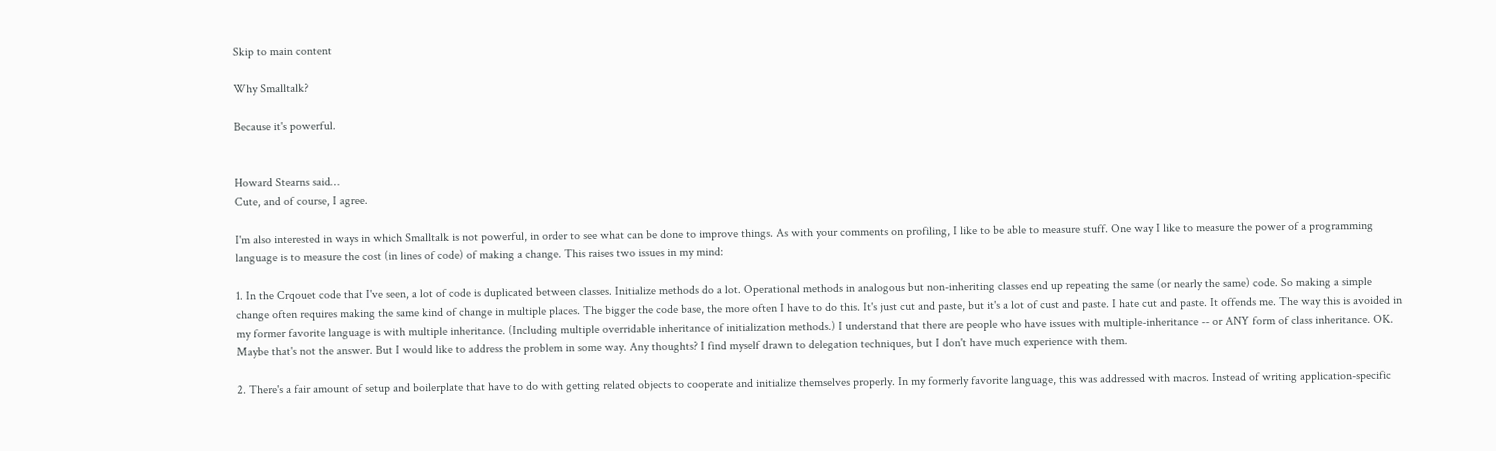Skip to main content

Why Smalltalk?

Because it's powerful.


Howard Stearns said…
Cute, and of course, I agree.

I'm also interested in ways in which Smalltalk is not powerful, in order to see what can be done to improve things. As with your comments on profiling, I like to be able to measure stuff. One way I like to measure the power of a programming language is to measure the cost (in lines of code) of making a change. This raises two issues in my mind:

1. In the Crqouet code that I've seen, a lot of code is duplicated between classes. Initialize methods do a lot. Operational methods in analogous but non-inheriting classes end up repeating the same (or nearly the same) code. So making a simple change often requires making the same kind of change in multiple places. The bigger the code base, the more often I have to do this. It's just cut and paste, but it's a lot of cust and paste. I hate cut and paste. It offends me. The way this is avoided in my former favorite language is with multiple inheritance. (Including multiple overridable inheritance of initialization methods.) I understand that there are people who have issues with multiple-inheritance -- or ANY form of class inheritance. OK. Maybe that's not the answer. But I would like to address the problem in some way. Any thoughts? I find myself drawn to delegation techniques, but I don't have much experience with them.

2. There's a fair amount of setup and boilerplate that have to do with getting related objects to cooperate and initialize themselves properly. In my formerly favorite language, this was addressed with macros. Instead of writing application-specific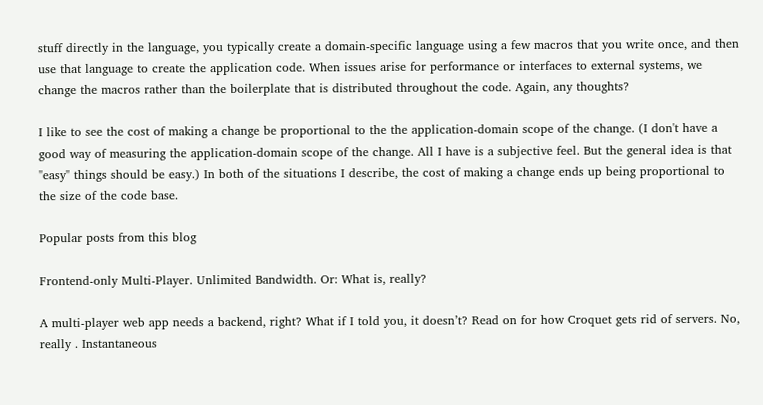stuff directly in the language, you typically create a domain-specific language using a few macros that you write once, and then use that language to create the application code. When issues arise for performance or interfaces to external systems, we change the macros rather than the boilerplate that is distributed throughout the code. Again, any thoughts?

I like to see the cost of making a change be proportional to the the application-domain scope of the change. (I don't have a good way of measuring the application-domain scope of the change. All I have is a subjective feel. But the general idea is that "easy" things should be easy.) In both of the situations I describe, the cost of making a change ends up being proportional to the size of the code base.

Popular posts from this blog

Frontend-only Multi-Player. Unlimited Bandwidth. Or: What is, really?

A multi-player web app needs a backend, right? What if I told you, it doesn’t? Read on for how Croquet gets rid of servers. No, really . Instantaneous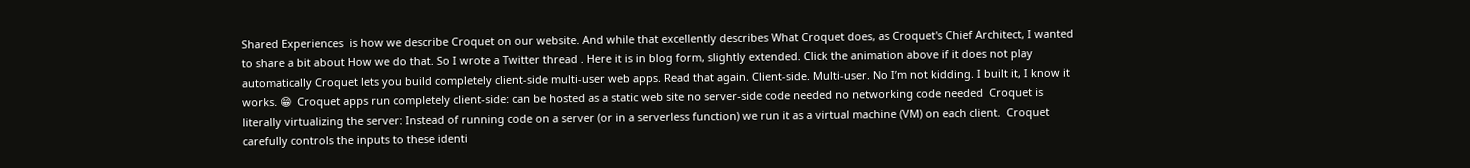Shared Experiences  is how we describe Croquet on our website. And while that excellently describes What Croquet does, as Croquet's Chief Architect, I wanted to share a bit about How we do that. So I wrote a Twitter thread . Here it is in blog form, slightly extended. Click the animation above if it does not play automatically Croquet lets you build completely client-side multi-user web apps. Read that again. Client-side. Multi-user. No I’m not kidding. I built it, I know it works. 😁  Croquet apps run completely client-side: can be hosted as a static web site no server-side code needed no networking code needed  Croquet is literally virtualizing the server: Instead of running code on a server (or in a serverless function) we run it as a virtual machine (VM) on each client.  Croquet carefully controls the inputs to these identi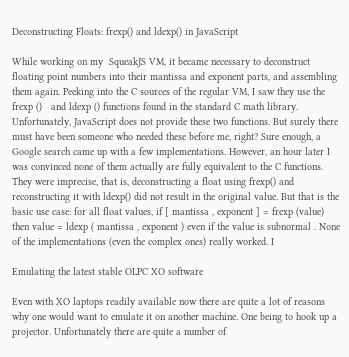Deconstructing Floats: frexp() and ldexp() in JavaScript

While working on my  SqueakJS VM, it became necessary to deconstruct floating point numbers into their mantissa and exponent parts, and assembling them again. Peeking into the C sources of the regular VM, I saw they use the  frexp ()   and ldexp () functions found in the standard C math library. Unfortunately, JavaScript does not provide these two functions. But surely there must have been someone who needed these before me, right? Sure enough, a Google search came up with a few implementations. However, an hour later I was convinced none of them actually are fully equivalent to the C functions. They were imprecise, that is, deconstructing a float using frexp() and reconstructing it with ldexp() did not result in the original value. But that is the basic use case: for all float values, if [ mantissa , exponent ] = frexp (value) then value = ldexp ( mantissa , exponent ) even if the value is subnormal . None of the implementations (even the complex ones) really worked. I

Emulating the latest stable OLPC XO software

Even with XO laptops readily available now there are quite a lot of reasons why one would want to emulate it on another machine. One being to hook up a projector. Unfortunately there are quite a number of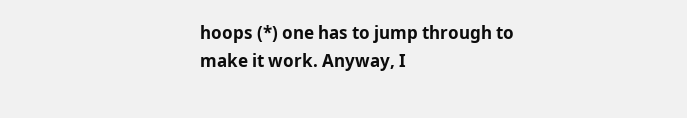hoops (*) one has to jump through to make it work. Anyway, I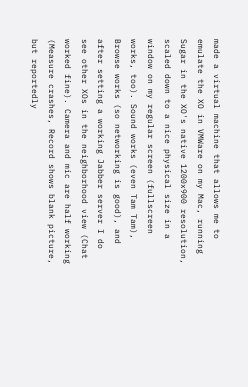made a virtual machine that allows me to emulate the XO in VMWare on my Mac, running Sugar in the XO's native 1200x900 resolution, scaled down to a nice physical size in a window on my regular screen (fullscreen works, too). Sound works (even Tam Tam), Browse works (so networking is good), and after setting a working Jabber server I do see other XOs in the neighborhood view (Chat worked fine). Camera and mic are half working (Measure crashes, Record shows blank picture, but reportedly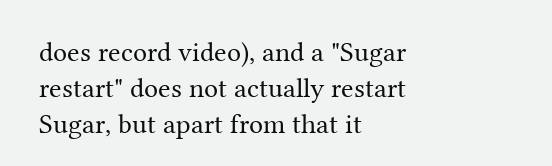does record video), and a "Sugar restart" does not actually restart Sugar, but apart from that it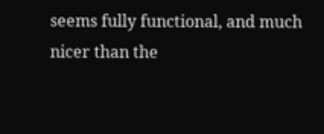seems fully functional, and much nicer than the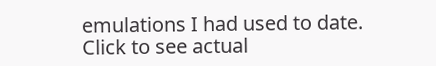emulations I had used to date. Click to see actual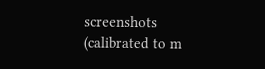screenshots (calibrated to m